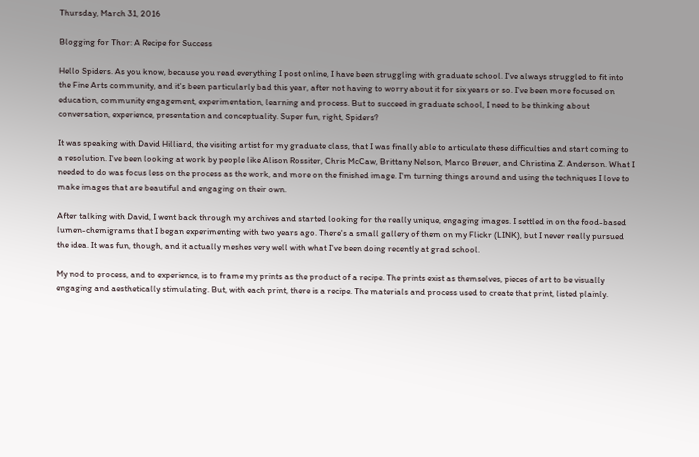Thursday, March 31, 2016

Blogging for Thor: A Recipe for Success

Hello Spiders. As you know, because you read everything I post online, I have been struggling with graduate school. I've always struggled to fit into the Fine Arts community, and it's been particularly bad this year, after not having to worry about it for six years or so. I've been more focused on education, community engagement, experimentation, learning and process. But to succeed in graduate school, I need to be thinking about conversation, experience, presentation and conceptuality. Super fun, right, Spiders?

It was speaking with David Hilliard, the visiting artist for my graduate class, that I was finally able to articulate these difficulties and start coming to a resolution. I've been looking at work by people like Alison Rossiter, Chris McCaw, Brittany Nelson, Marco Breuer, and Christina Z. Anderson. What I needed to do was focus less on the process as the work, and more on the finished image. I'm turning things around and using the techniques I love to make images that are beautiful and engaging on their own.

After talking with David, I went back through my archives and started looking for the really unique, engaging images. I settled in on the food-based lumen-chemigrams that I began experimenting with two years ago. There's a small gallery of them on my Flickr (LINK), but I never really pursued the idea. It was fun, though, and it actually meshes very well with what I've been doing recently at grad school.

My nod to process, and to experience, is to frame my prints as the product of a recipe. The prints exist as themselves, pieces of art to be visually engaging and aesthetically stimulating. But, with each print, there is a recipe. The materials and process used to create that print, listed plainly.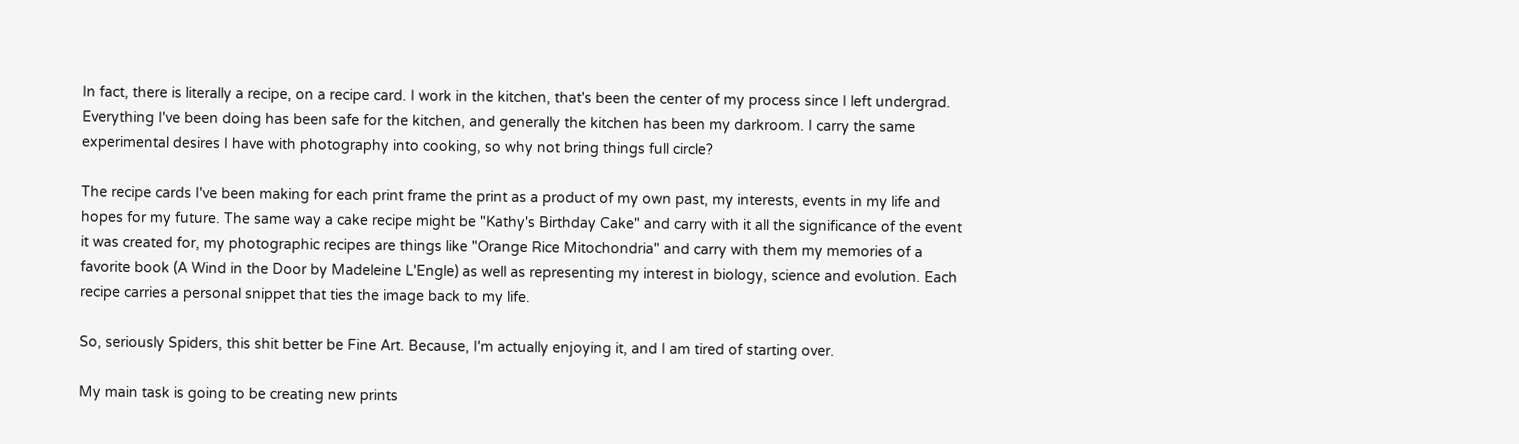In fact, there is literally a recipe, on a recipe card. I work in the kitchen, that's been the center of my process since I left undergrad. Everything I've been doing has been safe for the kitchen, and generally the kitchen has been my darkroom. I carry the same experimental desires I have with photography into cooking, so why not bring things full circle?

The recipe cards I've been making for each print frame the print as a product of my own past, my interests, events in my life and hopes for my future. The same way a cake recipe might be "Kathy's Birthday Cake" and carry with it all the significance of the event it was created for, my photographic recipes are things like "Orange Rice Mitochondria" and carry with them my memories of a favorite book (A Wind in the Door by Madeleine L'Engle) as well as representing my interest in biology, science and evolution. Each recipe carries a personal snippet that ties the image back to my life.

So, seriously Spiders, this shit better be Fine Art. Because, I'm actually enjoying it, and I am tired of starting over.

My main task is going to be creating new prints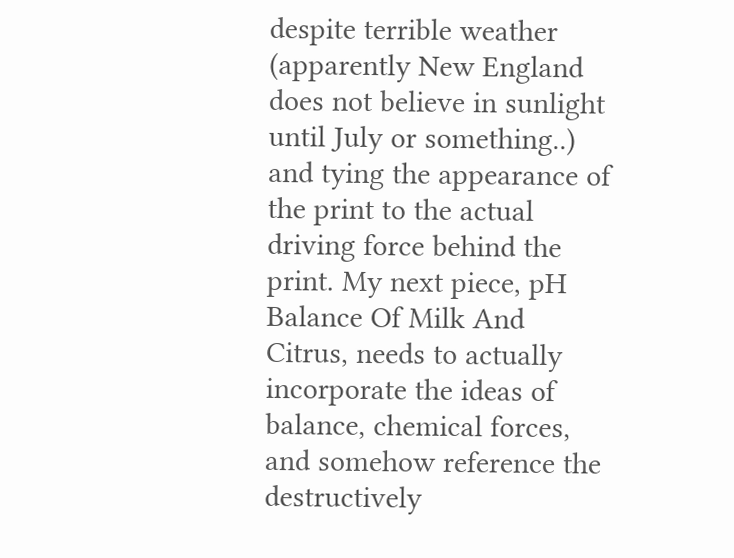despite terrible weather (apparently New England does not believe in sunlight until July or something..) and tying the appearance of the print to the actual driving force behind the print. My next piece, pH Balance Of Milk And Citrus, needs to actually incorporate the ideas of balance, chemical forces, and somehow reference the destructively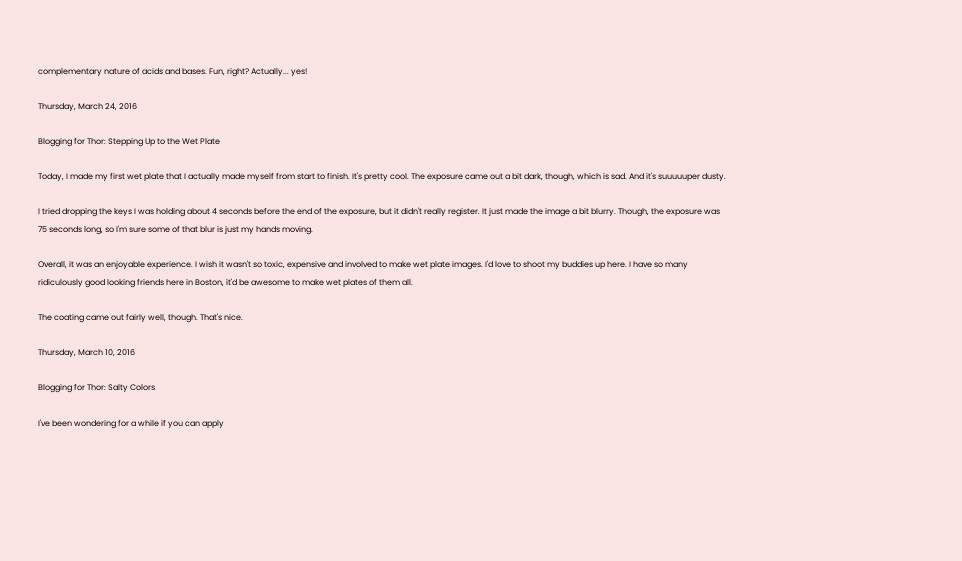complementary nature of acids and bases. Fun, right? Actually... yes!

Thursday, March 24, 2016

Blogging for Thor: Stepping Up to the Wet Plate

Today, I made my first wet plate that I actually made myself from start to finish. It's pretty cool. The exposure came out a bit dark, though, which is sad. And it's suuuuuper dusty.

I tried dropping the keys I was holding about 4 seconds before the end of the exposure, but it didn't really register. It just made the image a bit blurry. Though, the exposure was 75 seconds long, so I'm sure some of that blur is just my hands moving.

Overall, it was an enjoyable experience. I wish it wasn't so toxic, expensive and involved to make wet plate images. I'd love to shoot my buddies up here. I have so many ridiculously good looking friends here in Boston, it'd be awesome to make wet plates of them all.

The coating came out fairly well, though. That's nice.

Thursday, March 10, 2016

Blogging for Thor: Salty Colors

I've been wondering for a while if you can apply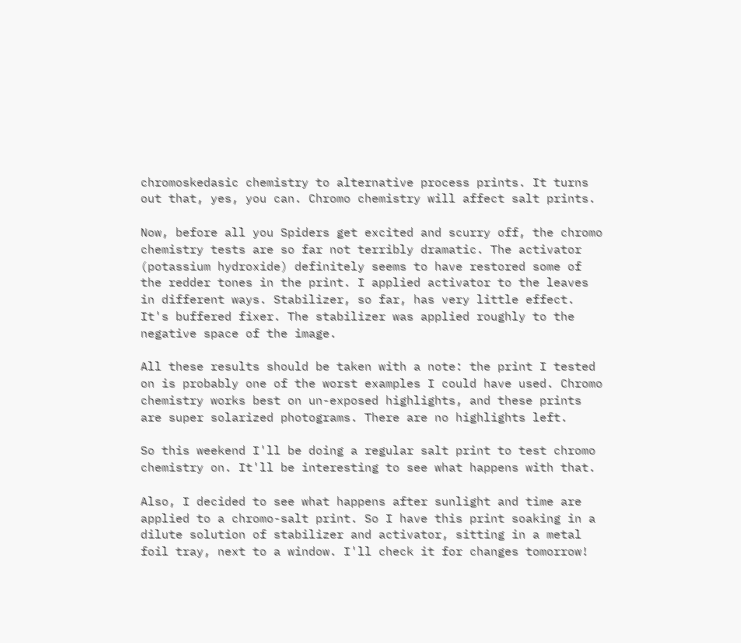chromoskedasic chemistry to alternative process prints. It turns out that, yes, you can. Chromo chemistry will affect salt prints.

Now, before all you Spiders get excited and scurry off, the chromo chemistry tests are so far not terribly dramatic. The activator (potassium hydroxide) definitely seems to have restored some of the redder tones in the print. I applied activator to the leaves in different ways. Stabilizer, so far, has very little effect. It's buffered fixer. The stabilizer was applied roughly to the negative space of the image.

All these results should be taken with a note: the print I tested on is probably one of the worst examples I could have used. Chromo chemistry works best on un-exposed highlights, and these prints are super solarized photograms. There are no highlights left.

So this weekend I'll be doing a regular salt print to test chromo chemistry on. It'll be interesting to see what happens with that.

Also, I decided to see what happens after sunlight and time are applied to a chromo-salt print. So I have this print soaking in a dilute solution of stabilizer and activator, sitting in a metal foil tray, next to a window. I'll check it for changes tomorrow!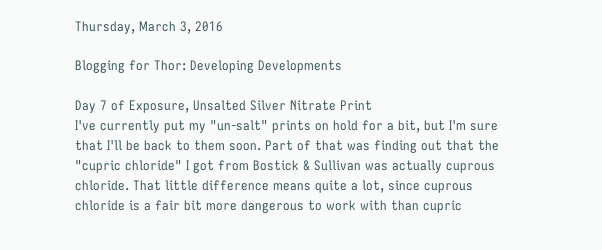Thursday, March 3, 2016

Blogging for Thor: Developing Developments

Day 7 of Exposure, Unsalted Silver Nitrate Print
I've currently put my "un-salt" prints on hold for a bit, but I'm sure that I'll be back to them soon. Part of that was finding out that the "cupric chloride" I got from Bostick & Sullivan was actually cuprous chloride. That little difference means quite a lot, since cuprous chloride is a fair bit more dangerous to work with than cupric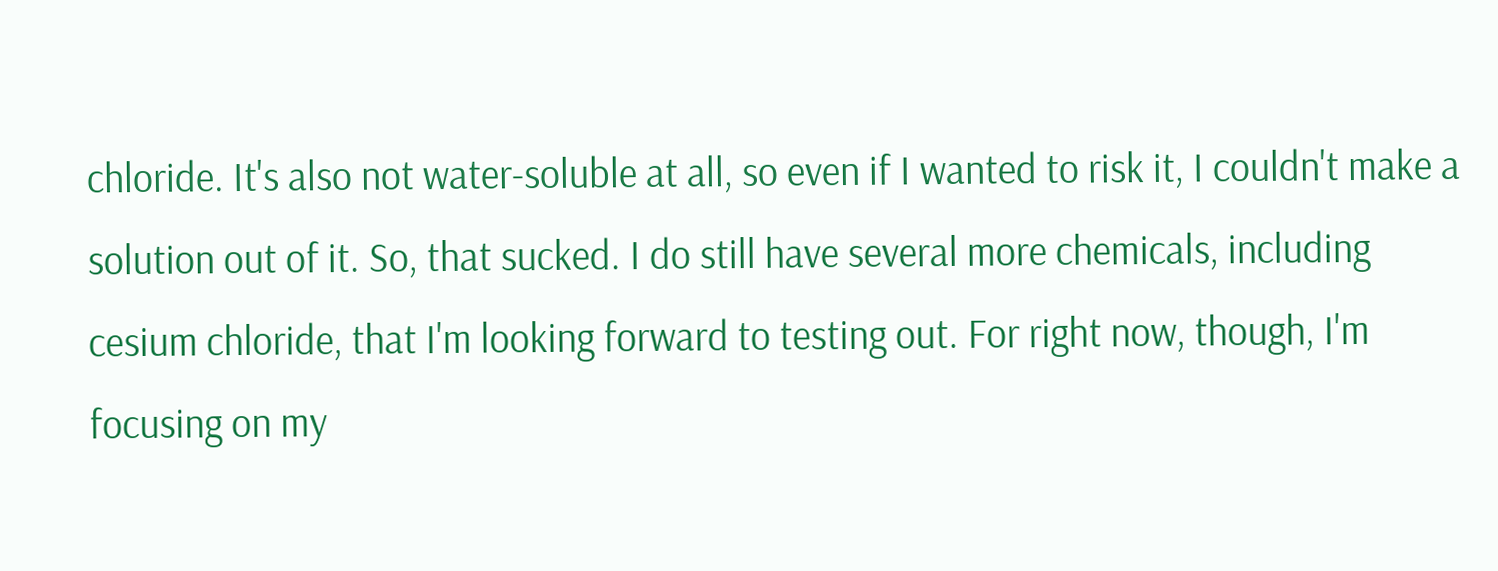chloride. It's also not water-soluble at all, so even if I wanted to risk it, I couldn't make a solution out of it. So, that sucked. I do still have several more chemicals, including cesium chloride, that I'm looking forward to testing out. For right now, though, I'm focusing on my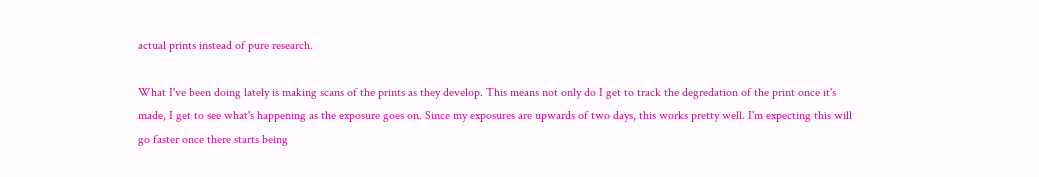actual prints instead of pure research.

What I've been doing lately is making scans of the prints as they develop. This means not only do I get to track the degredation of the print once it's made, I get to see what's happening as the exposure goes on. Since my exposures are upwards of two days, this works pretty well. I'm expecting this will go faster once there starts being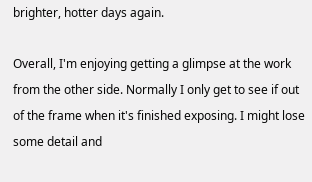brighter, hotter days again.

Overall, I'm enjoying getting a glimpse at the work from the other side. Normally I only get to see if out of the frame when it's finished exposing. I might lose some detail and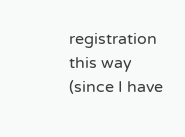registration this way (since I have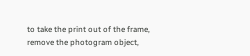to take the print out of the frame, remove the photogram object,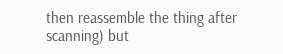then reassemble the thing after scanning) but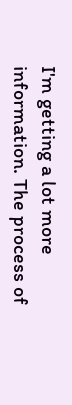I'm getting a lot more information. The process of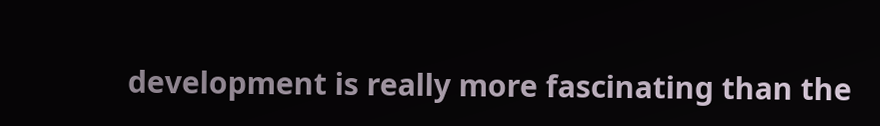development is really more fascinating than the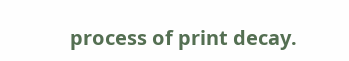process of print decay.